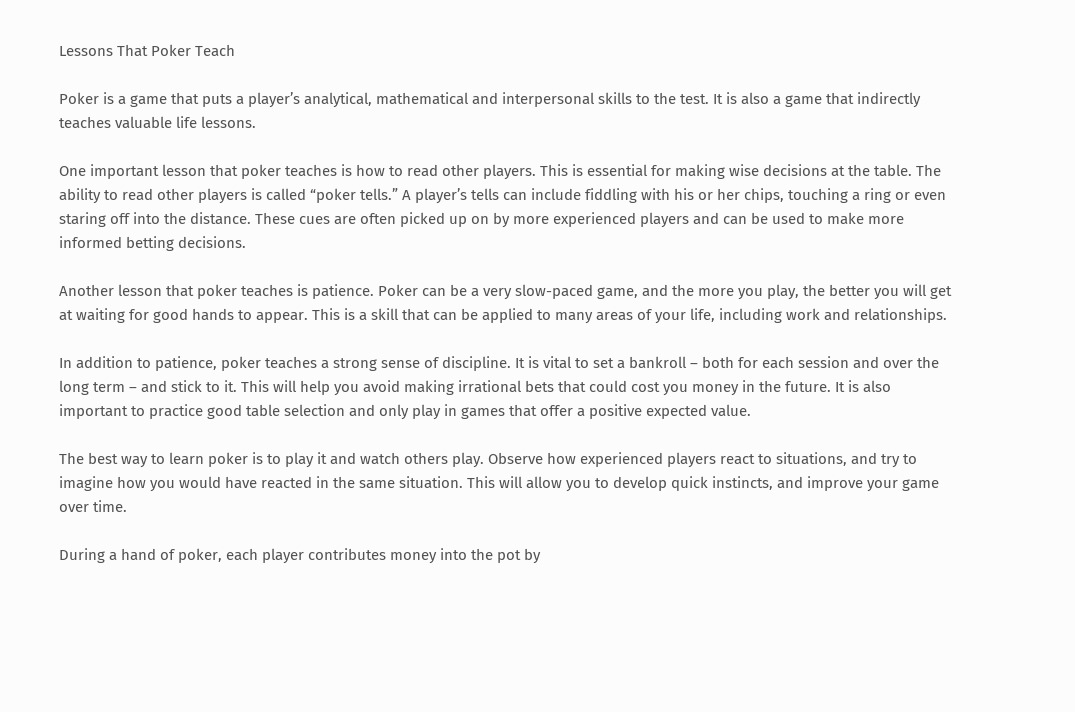Lessons That Poker Teach

Poker is a game that puts a player’s analytical, mathematical and interpersonal skills to the test. It is also a game that indirectly teaches valuable life lessons.

One important lesson that poker teaches is how to read other players. This is essential for making wise decisions at the table. The ability to read other players is called “poker tells.” A player’s tells can include fiddling with his or her chips, touching a ring or even staring off into the distance. These cues are often picked up on by more experienced players and can be used to make more informed betting decisions.

Another lesson that poker teaches is patience. Poker can be a very slow-paced game, and the more you play, the better you will get at waiting for good hands to appear. This is a skill that can be applied to many areas of your life, including work and relationships.

In addition to patience, poker teaches a strong sense of discipline. It is vital to set a bankroll – both for each session and over the long term – and stick to it. This will help you avoid making irrational bets that could cost you money in the future. It is also important to practice good table selection and only play in games that offer a positive expected value.

The best way to learn poker is to play it and watch others play. Observe how experienced players react to situations, and try to imagine how you would have reacted in the same situation. This will allow you to develop quick instincts, and improve your game over time.

During a hand of poker, each player contributes money into the pot by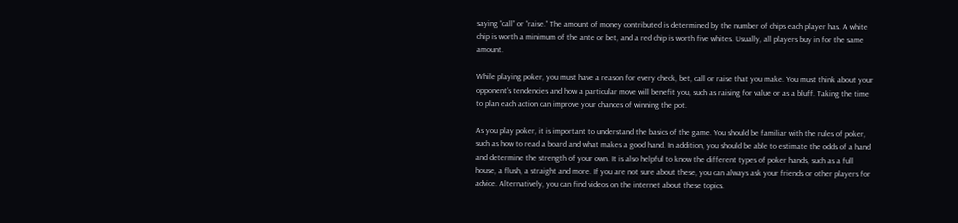saying “call” or “raise.” The amount of money contributed is determined by the number of chips each player has. A white chip is worth a minimum of the ante or bet, and a red chip is worth five whites. Usually, all players buy in for the same amount.

While playing poker, you must have a reason for every check, bet, call or raise that you make. You must think about your opponent’s tendencies and how a particular move will benefit you, such as raising for value or as a bluff. Taking the time to plan each action can improve your chances of winning the pot.

As you play poker, it is important to understand the basics of the game. You should be familiar with the rules of poker, such as how to read a board and what makes a good hand. In addition, you should be able to estimate the odds of a hand and determine the strength of your own. It is also helpful to know the different types of poker hands, such as a full house, a flush, a straight and more. If you are not sure about these, you can always ask your friends or other players for advice. Alternatively, you can find videos on the internet about these topics.